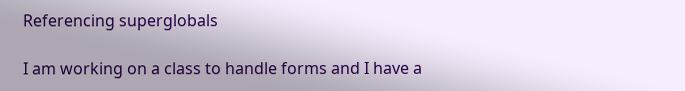Referencing superglobals

I am working on a class to handle forms and I have a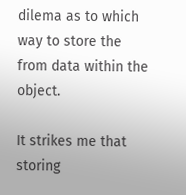dilema as to which way to store the from data within the object.

It strikes me that storing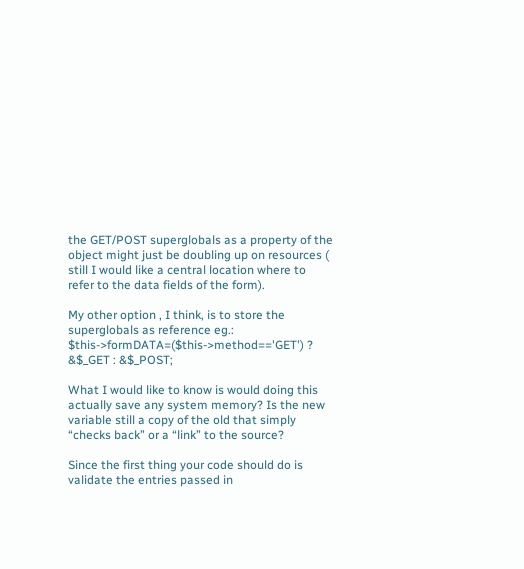the GET/POST superglobals as a property of the object might just be doubling up on resources ( still I would like a central location where to refer to the data fields of the form).

My other option , I think, is to store the superglobals as reference eg.:
$this->formDATA=($this->method=='GET') ? &$_GET : &$_POST;

What I would like to know is would doing this actually save any system memory? Is the new variable still a copy of the old that simply “checks back” or a “link” to the source?

Since the first thing your code should do is validate the entries passed in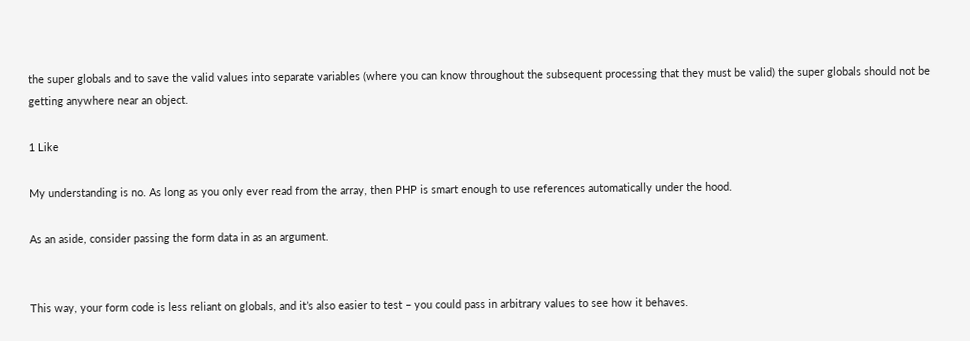the super globals and to save the valid values into separate variables (where you can know throughout the subsequent processing that they must be valid) the super globals should not be getting anywhere near an object.

1 Like

My understanding is no. As long as you only ever read from the array, then PHP is smart enough to use references automatically under the hood.

As an aside, consider passing the form data in as an argument.


This way, your form code is less reliant on globals, and it’s also easier to test – you could pass in arbitrary values to see how it behaves.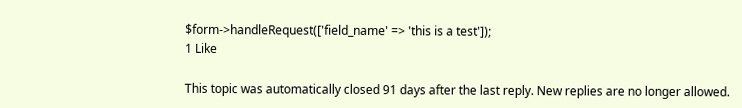$form->handleRequest(['field_name' => 'this is a test']);
1 Like

This topic was automatically closed 91 days after the last reply. New replies are no longer allowed.